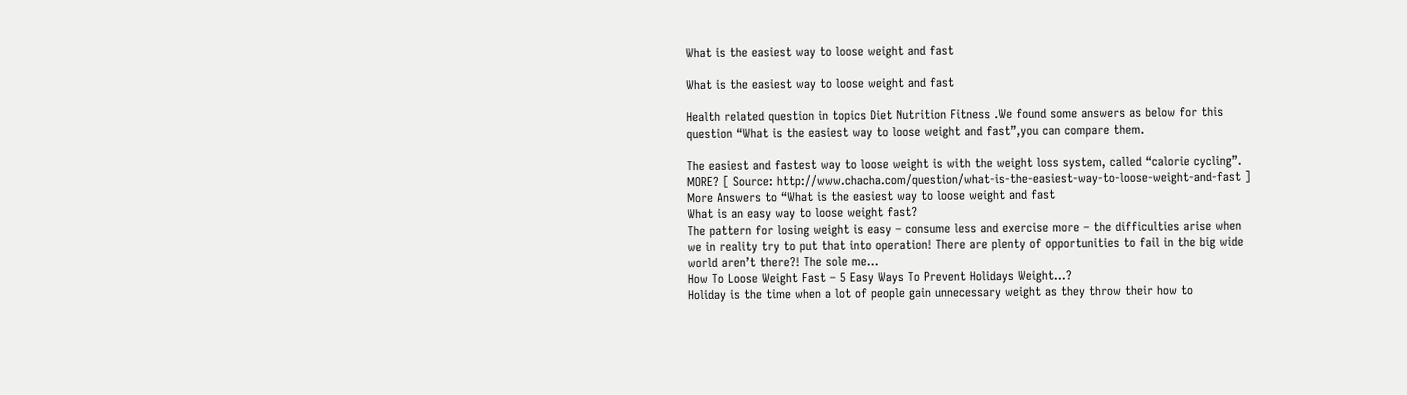What is the easiest way to loose weight and fast

What is the easiest way to loose weight and fast

Health related question in topics Diet Nutrition Fitness .We found some answers as below for this question “What is the easiest way to loose weight and fast”,you can compare them.

The easiest and fastest way to loose weight is with the weight loss system, called “calorie cycling”. MORE? [ Source: http://www.chacha.com/question/what-is-the-easiest-way-to-loose-weight-and-fast ]
More Answers to “What is the easiest way to loose weight and fast
What is an easy way to loose weight fast?
The pattern for losing weight is easy – consume less and exercise more – the difficulties arise when we in reality try to put that into operation! There are plenty of opportunities to fail in the big wide world aren’t there?! The sole me…
How To Loose Weight Fast – 5 Easy Ways To Prevent Holidays Weight…?
Holiday is the time when a lot of people gain unnecessary weight as they throw their how to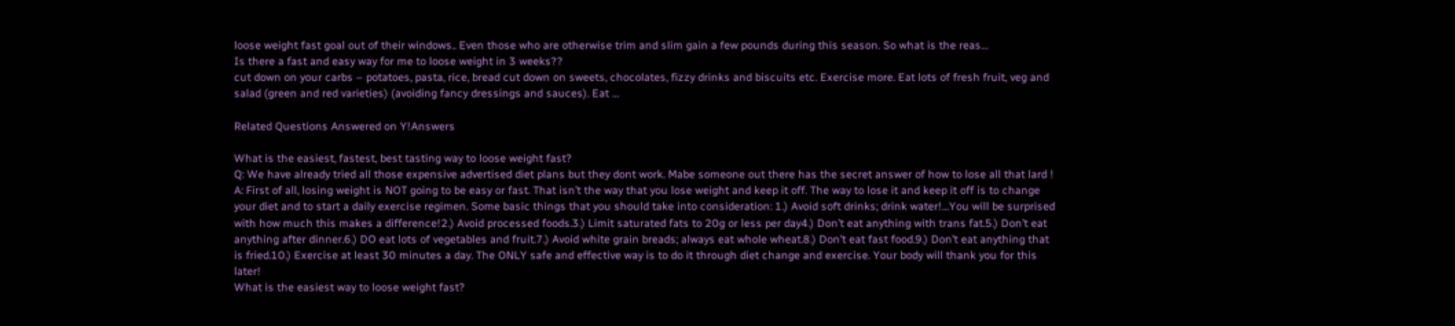loose weight fast goal out of their windows.. Even those who are otherwise trim and slim gain a few pounds during this season. So what is the reas…
Is there a fast and easy way for me to loose weight in 3 weeks??
cut down on your carbs – potatoes, pasta, rice, bread cut down on sweets, chocolates, fizzy drinks and biscuits etc. Exercise more. Eat lots of fresh fruit, veg and salad (green and red varieties) (avoiding fancy dressings and sauces). Eat …

Related Questions Answered on Y!Answers

What is the easiest, fastest, best tasting way to loose weight fast?
Q: We have already tried all those expensive advertised diet plans but they dont work. Mabe someone out there has the secret answer of how to lose all that lard !
A: First of all, losing weight is NOT going to be easy or fast. That isn’t the way that you lose weight and keep it off. The way to lose it and keep it off is to change your diet and to start a daily exercise regimen. Some basic things that you should take into consideration: 1.) Avoid soft drinks; drink water!…You will be surprised with how much this makes a difference!2.) Avoid processed foods.3.) Limit saturated fats to 20g or less per day4.) Don’t eat anything with trans fat.5.) Don’t eat anything after dinner.6.) DO eat lots of vegetables and fruit.7.) Avoid white grain breads; always eat whole wheat.8.) Don’t eat fast food.9.) Don’t eat anything that is fried.10.) Exercise at least 30 minutes a day. The ONLY safe and effective way is to do it through diet change and exercise. Your body will thank you for this later!
What is the easiest way to loose weight fast?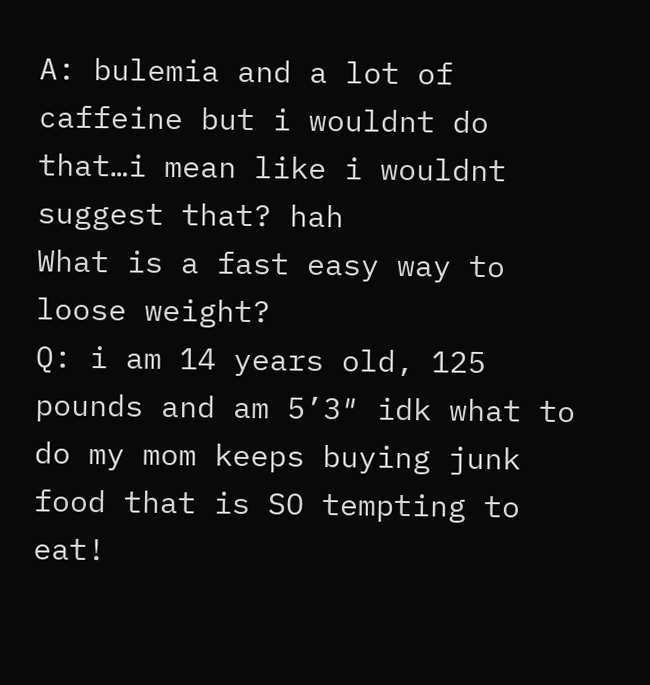A: bulemia and a lot of caffeine but i wouldnt do that…i mean like i wouldnt suggest that? hah
What is a fast easy way to loose weight?
Q: i am 14 years old, 125 pounds and am 5’3″ idk what to do my mom keeps buying junk food that is SO tempting to eat!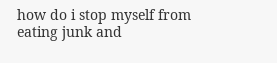how do i stop myself from eating junk and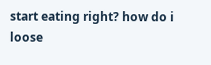start eating right? how do i loose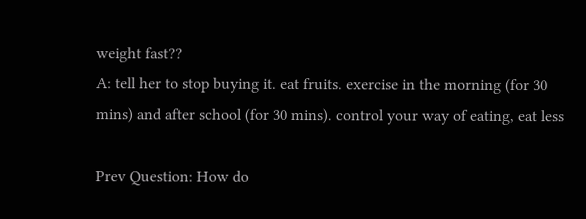weight fast??
A: tell her to stop buying it. eat fruits. exercise in the morning (for 30 mins) and after school (for 30 mins). control your way of eating, eat less

Prev Question: How do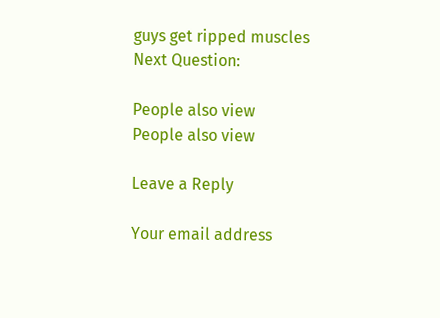guys get ripped muscles
Next Question:

People also view
People also view

Leave a Reply

Your email address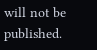will not be published.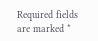Required fields are marked *